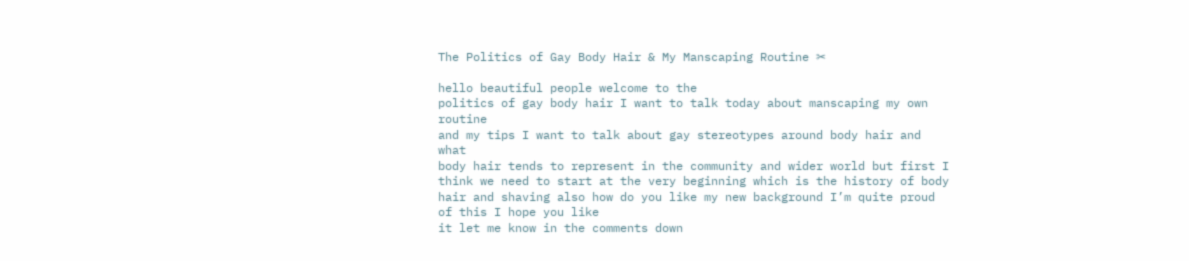The Politics of Gay Body Hair & My Manscaping Routine ✂

hello beautiful people welcome to the
politics of gay body hair I want to talk today about manscaping my own routine
and my tips I want to talk about gay stereotypes around body hair and what
body hair tends to represent in the community and wider world but first I
think we need to start at the very beginning which is the history of body
hair and shaving also how do you like my new background I’m quite proud of this I hope you like
it let me know in the comments down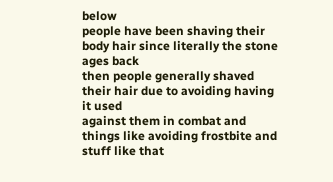below
people have been shaving their body hair since literally the stone ages back
then people generally shaved their hair due to avoiding having it used
against them in combat and things like avoiding frostbite and stuff like that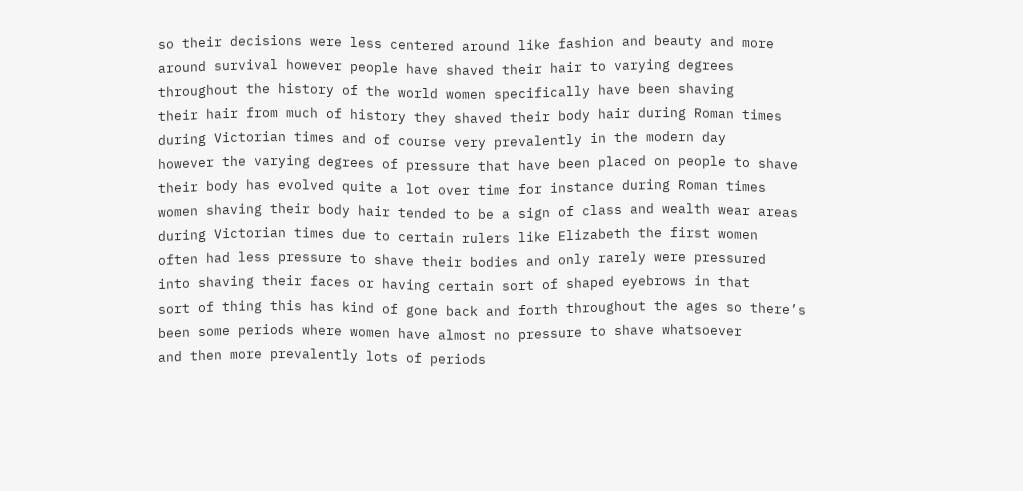so their decisions were less centered around like fashion and beauty and more
around survival however people have shaved their hair to varying degrees
throughout the history of the world women specifically have been shaving
their hair from much of history they shaved their body hair during Roman times
during Victorian times and of course very prevalently in the modern day
however the varying degrees of pressure that have been placed on people to shave
their body has evolved quite a lot over time for instance during Roman times
women shaving their body hair tended to be a sign of class and wealth wear areas
during Victorian times due to certain rulers like Elizabeth the first women
often had less pressure to shave their bodies and only rarely were pressured
into shaving their faces or having certain sort of shaped eyebrows in that
sort of thing this has kind of gone back and forth throughout the ages so there’s
been some periods where women have almost no pressure to shave whatsoever
and then more prevalently lots of periods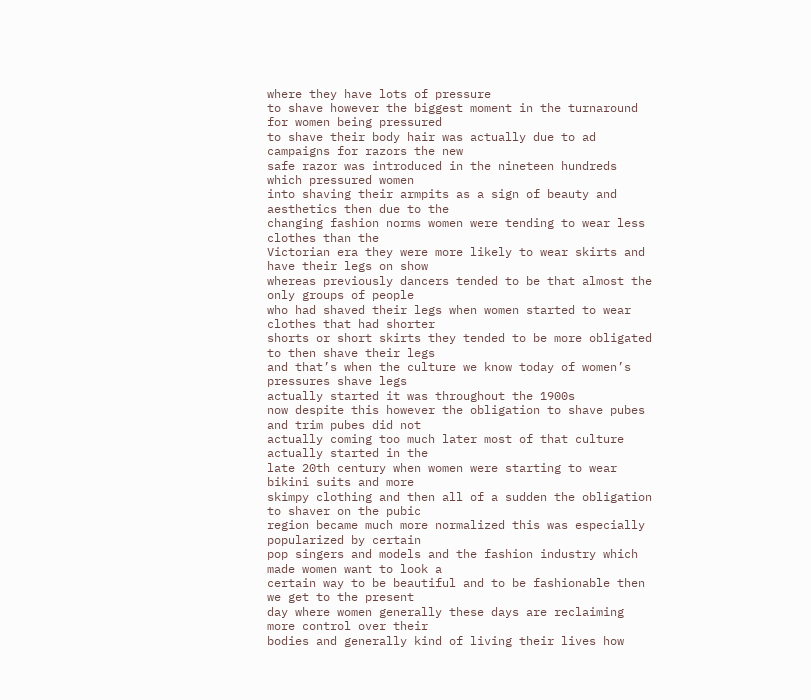where they have lots of pressure
to shave however the biggest moment in the turnaround for women being pressured
to shave their body hair was actually due to ad campaigns for razors the new
safe razor was introduced in the nineteen hundreds which pressured women
into shaving their armpits as a sign of beauty and aesthetics then due to the
changing fashion norms women were tending to wear less clothes than the
Victorian era they were more likely to wear skirts and have their legs on show
whereas previously dancers tended to be that almost the only groups of people
who had shaved their legs when women started to wear clothes that had shorter
shorts or short skirts they tended to be more obligated to then shave their legs
and that’s when the culture we know today of women’s pressures shave legs
actually started it was throughout the 1900s
now despite this however the obligation to shave pubes and trim pubes did not
actually coming too much later most of that culture actually started in the
late 20th century when women were starting to wear bikini suits and more
skimpy clothing and then all of a sudden the obligation to shaver on the pubic
region became much more normalized this was especially popularized by certain
pop singers and models and the fashion industry which made women want to look a
certain way to be beautiful and to be fashionable then we get to the present
day where women generally these days are reclaiming more control over their
bodies and generally kind of living their lives how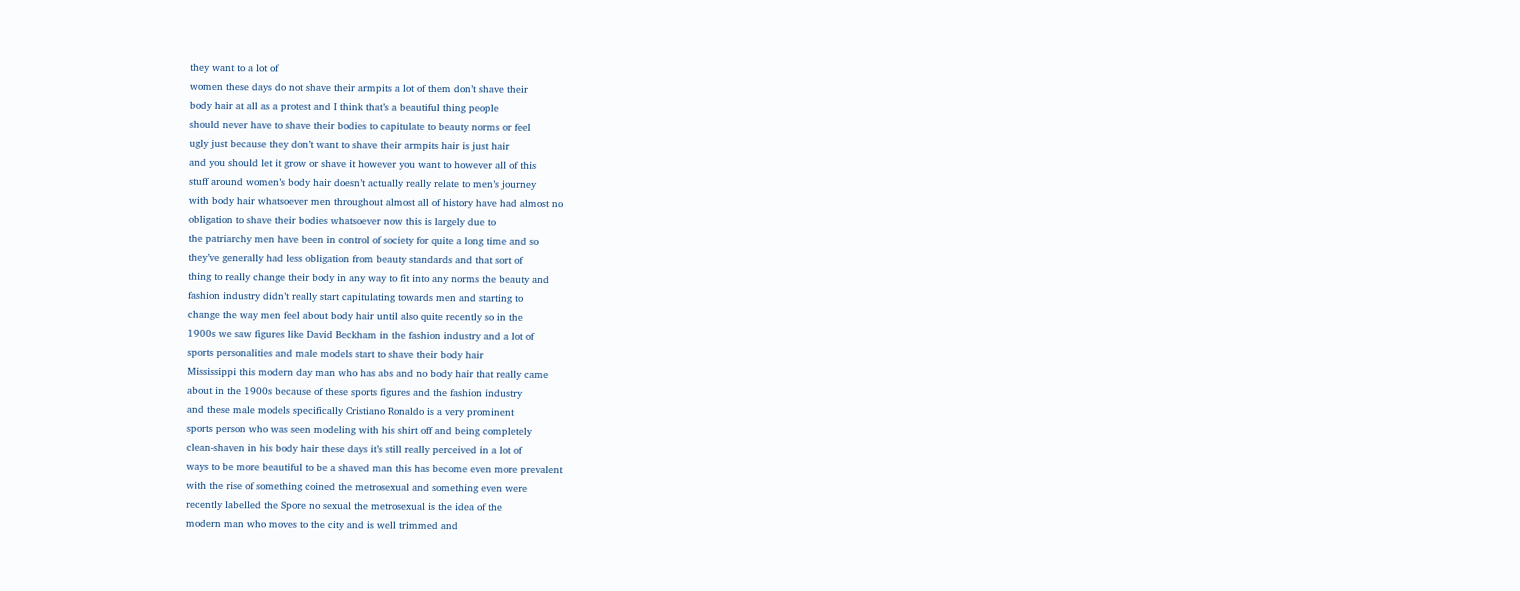they want to a lot of
women these days do not shave their armpits a lot of them don’t shave their
body hair at all as a protest and I think that’s a beautiful thing people
should never have to shave their bodies to capitulate to beauty norms or feel
ugly just because they don’t want to shave their armpits hair is just hair
and you should let it grow or shave it however you want to however all of this
stuff around women’s body hair doesn’t actually really relate to men’s journey
with body hair whatsoever men throughout almost all of history have had almost no
obligation to shave their bodies whatsoever now this is largely due to
the patriarchy men have been in control of society for quite a long time and so
they’ve generally had less obligation from beauty standards and that sort of
thing to really change their body in any way to fit into any norms the beauty and
fashion industry didn’t really start capitulating towards men and starting to
change the way men feel about body hair until also quite recently so in the
1900s we saw figures like David Beckham in the fashion industry and a lot of
sports personalities and male models start to shave their body hair
Mississippi this modern day man who has abs and no body hair that really came
about in the 1900s because of these sports figures and the fashion industry
and these male models specifically Cristiano Ronaldo is a very prominent
sports person who was seen modeling with his shirt off and being completely
clean-shaven in his body hair these days it’s still really perceived in a lot of
ways to be more beautiful to be a shaved man this has become even more prevalent
with the rise of something coined the metrosexual and something even were
recently labelled the Spore no sexual the metrosexual is the idea of the
modern man who moves to the city and is well trimmed and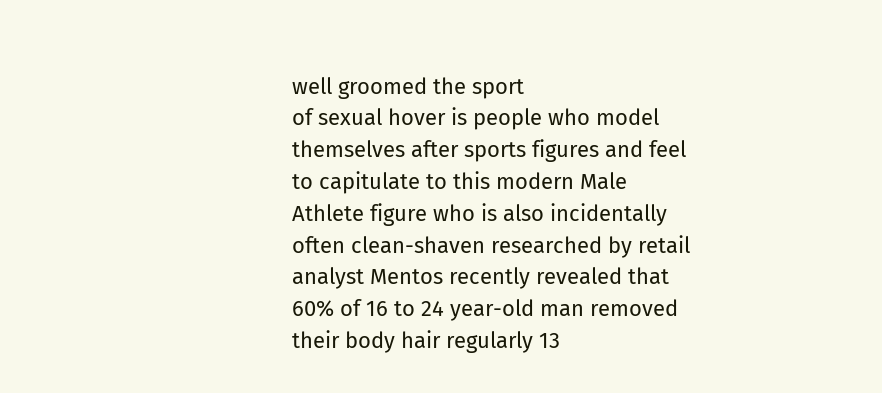well groomed the sport
of sexual hover is people who model themselves after sports figures and feel
to capitulate to this modern Male Athlete figure who is also incidentally
often clean-shaven researched by retail analyst Mentos recently revealed that
60% of 16 to 24 year-old man removed their body hair regularly 13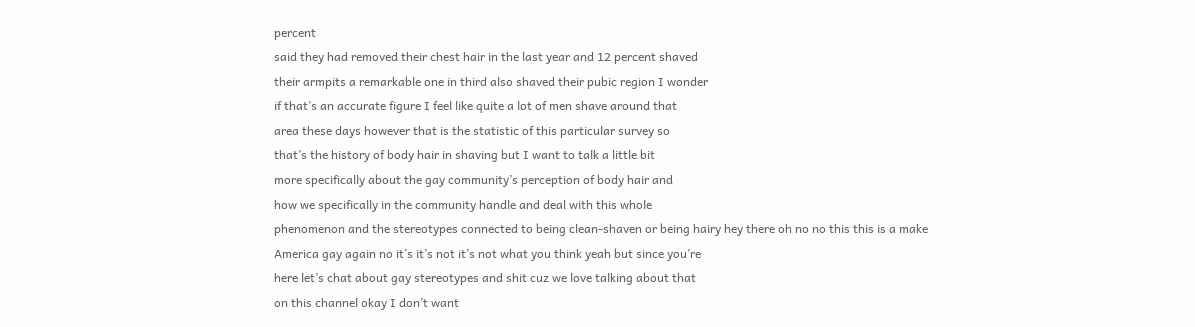percent
said they had removed their chest hair in the last year and 12 percent shaved
their armpits a remarkable one in third also shaved their pubic region I wonder
if that’s an accurate figure I feel like quite a lot of men shave around that
area these days however that is the statistic of this particular survey so
that’s the history of body hair in shaving but I want to talk a little bit
more specifically about the gay community’s perception of body hair and
how we specifically in the community handle and deal with this whole
phenomenon and the stereotypes connected to being clean-shaven or being hairy hey there oh no no this this is a make
America gay again no it’s it’s not it’s not what you think yeah but since you’re
here let’s chat about gay stereotypes and shit cuz we love talking about that
on this channel okay I don’t want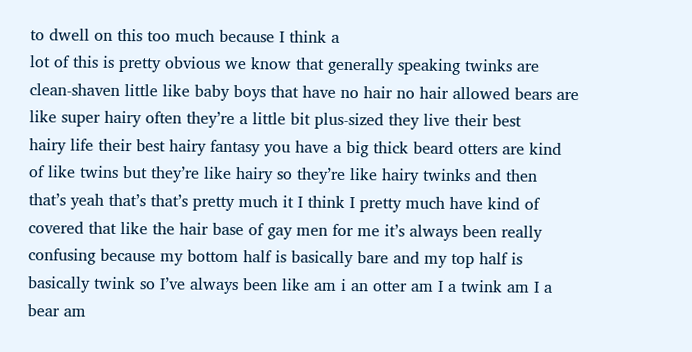to dwell on this too much because I think a
lot of this is pretty obvious we know that generally speaking twinks are
clean-shaven little like baby boys that have no hair no hair allowed bears are
like super hairy often they’re a little bit plus-sized they live their best
hairy life their best hairy fantasy you have a big thick beard otters are kind
of like twins but they’re like hairy so they’re like hairy twinks and then
that’s yeah that’s that’s pretty much it I think I pretty much have kind of
covered that like the hair base of gay men for me it’s always been really
confusing because my bottom half is basically bare and my top half is
basically twink so I’ve always been like am i an otter am I a twink am I a
bear am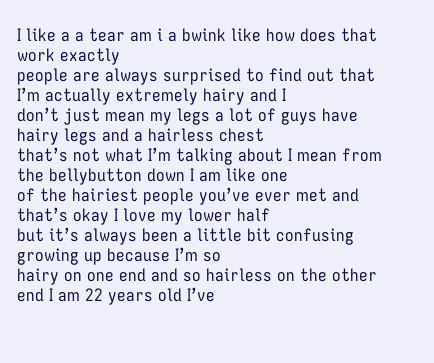I like a a tear am i a bwink like how does that work exactly
people are always surprised to find out that I’m actually extremely hairy and I
don’t just mean my legs a lot of guys have hairy legs and a hairless chest
that’s not what I’m talking about I mean from the bellybutton down I am like one
of the hairiest people you’ve ever met and that’s okay I love my lower half
but it’s always been a little bit confusing growing up because I’m so
hairy on one end and so hairless on the other end I am 22 years old I’ve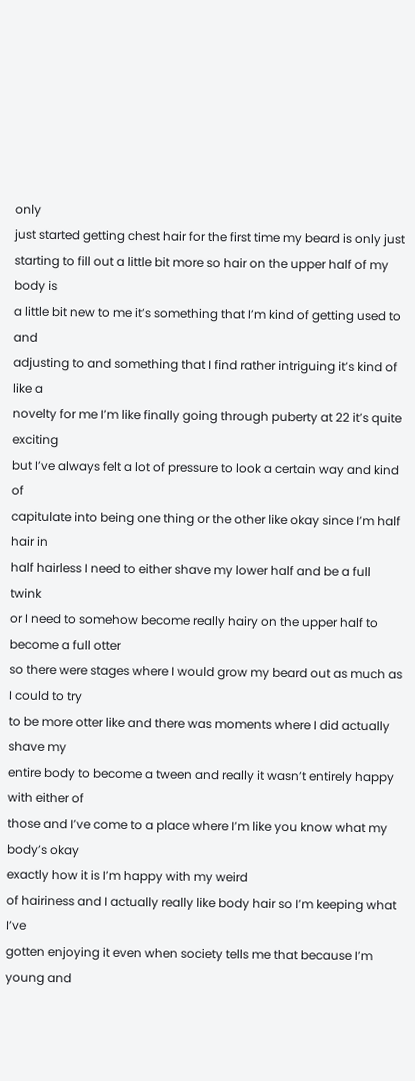only
just started getting chest hair for the first time my beard is only just
starting to fill out a little bit more so hair on the upper half of my body is
a little bit new to me it’s something that I’m kind of getting used to and
adjusting to and something that I find rather intriguing it’s kind of like a
novelty for me I’m like finally going through puberty at 22 it’s quite exciting
but I’ve always felt a lot of pressure to look a certain way and kind of
capitulate into being one thing or the other like okay since I’m half hair in
half hairless I need to either shave my lower half and be a full twink
or I need to somehow become really hairy on the upper half to become a full otter
so there were stages where I would grow my beard out as much as I could to try
to be more otter like and there was moments where I did actually shave my
entire body to become a tween and really it wasn’t entirely happy with either of
those and I’ve come to a place where I’m like you know what my body’s okay
exactly how it is I’m happy with my weird
of hairiness and I actually really like body hair so I’m keeping what I’ve
gotten enjoying it even when society tells me that because I’m young and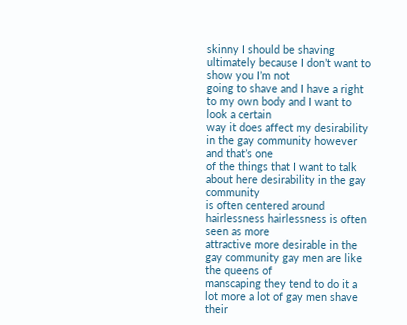skinny I should be shaving ultimately because I don’t want to show you I’m not
going to shave and I have a right to my own body and I want to look a certain
way it does affect my desirability in the gay community however and that’s one
of the things that I want to talk about here desirability in the gay community
is often centered around hairlessness hairlessness is often seen as more
attractive more desirable in the gay community gay men are like the queens of
manscaping they tend to do it a lot more a lot of gay men shave their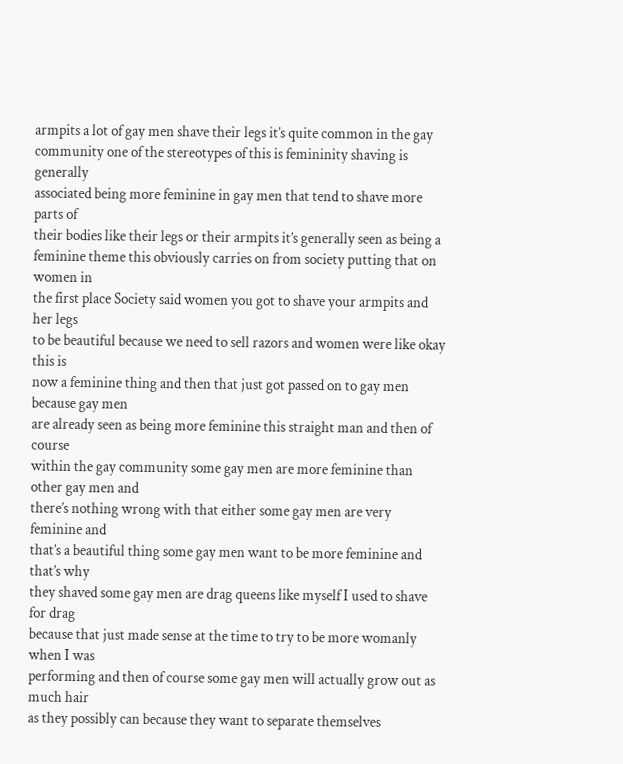armpits a lot of gay men shave their legs it’s quite common in the gay
community one of the stereotypes of this is femininity shaving is generally
associated being more feminine in gay men that tend to shave more parts of
their bodies like their legs or their armpits it’s generally seen as being a
feminine theme this obviously carries on from society putting that on women in
the first place Society said women you got to shave your armpits and her legs
to be beautiful because we need to sell razors and women were like okay this is
now a feminine thing and then that just got passed on to gay men because gay men
are already seen as being more feminine this straight man and then of course
within the gay community some gay men are more feminine than other gay men and
there’s nothing wrong with that either some gay men are very feminine and
that’s a beautiful thing some gay men want to be more feminine and that’s why
they shaved some gay men are drag queens like myself I used to shave for drag
because that just made sense at the time to try to be more womanly when I was
performing and then of course some gay men will actually grow out as much hair
as they possibly can because they want to separate themselves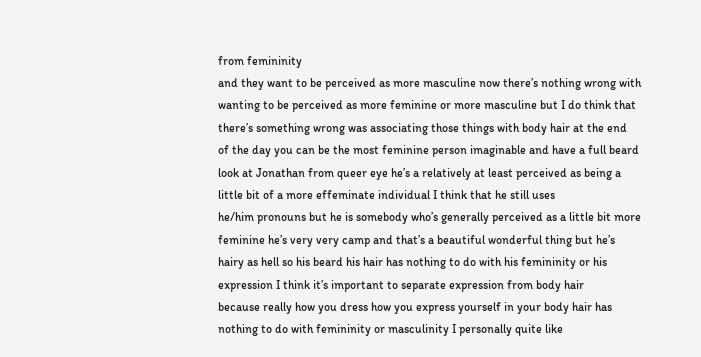from femininity
and they want to be perceived as more masculine now there’s nothing wrong with
wanting to be perceived as more feminine or more masculine but I do think that
there’s something wrong was associating those things with body hair at the end
of the day you can be the most feminine person imaginable and have a full beard
look at Jonathan from queer eye he’s a relatively at least perceived as being a
little bit of a more effeminate individual I think that he still uses
he/him pronouns but he is somebody who’s generally perceived as a little bit more
feminine he’s very very camp and that’s a beautiful wonderful thing but he’s
hairy as hell so his beard his hair has nothing to do with his femininity or his
expression I think it’s important to separate expression from body hair
because really how you dress how you express yourself in your body hair has
nothing to do with femininity or masculinity I personally quite like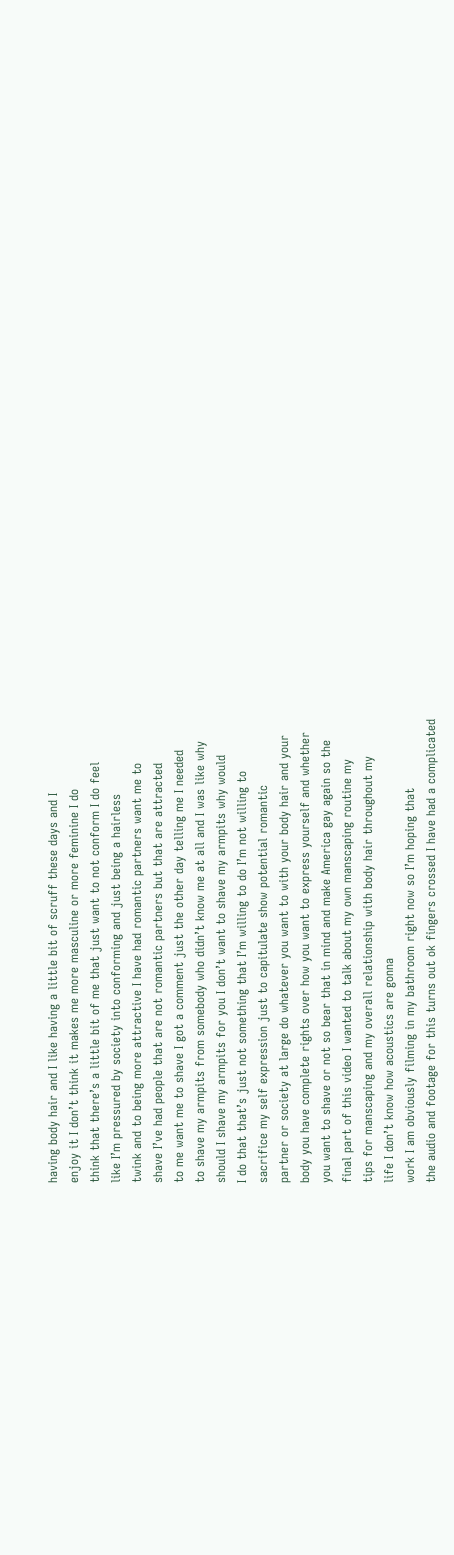having body hair and I like having a little bit of scruff these days and I
enjoy it I don’t think it makes me more masculine or more feminine I do
think that there’s a little bit of me that just want to not conform I do feel
like I’m pressured by society into conforming and just being a hairless
twink and to being more attractive I have had romantic partners want me to
shave I’ve had people that are not romantic partners but that are attracted
to me want me to shave I got a comment just the other day telling me I needed
to shave my armpits from somebody who didn’t know me at all and I was like why
should I shave my armpits for you I don’t want to shave my armpits why would
I do that that’s just not something that I’m willing to do I’m not willing to
sacrifice my self expression just to capitulate show potential romantic
partner or society at large do whatever you want to with your body hair and your
body you have complete rights over how you want to express yourself and whether
you want to shave or not so bear that in mind and make America gay again so the
final part of this video I wanted to talk about my own manscaping routine my
tips for manscaping and my overall relationship with body hair throughout my
life I don’t know how acoustics are gonna
work I am obviously filming in my bathroom right now so I’m hoping that
the audio and footage for this turns out ok fingers crossed I have had a complicated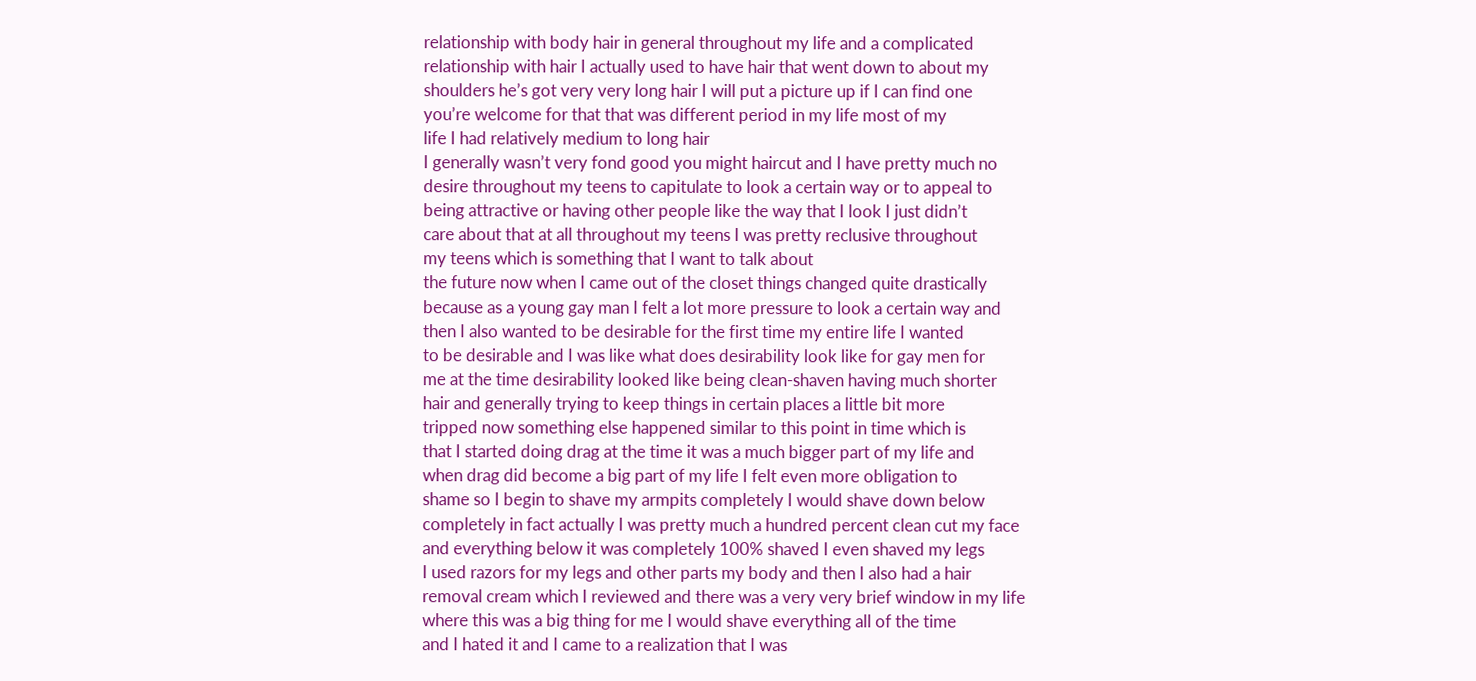relationship with body hair in general throughout my life and a complicated
relationship with hair I actually used to have hair that went down to about my
shoulders he’s got very very long hair I will put a picture up if I can find one
you’re welcome for that that was different period in my life most of my
life I had relatively medium to long hair
I generally wasn’t very fond good you might haircut and I have pretty much no
desire throughout my teens to capitulate to look a certain way or to appeal to
being attractive or having other people like the way that I look I just didn’t
care about that at all throughout my teens I was pretty reclusive throughout
my teens which is something that I want to talk about
the future now when I came out of the closet things changed quite drastically
because as a young gay man I felt a lot more pressure to look a certain way and
then I also wanted to be desirable for the first time my entire life I wanted
to be desirable and I was like what does desirability look like for gay men for
me at the time desirability looked like being clean-shaven having much shorter
hair and generally trying to keep things in certain places a little bit more
tripped now something else happened similar to this point in time which is
that I started doing drag at the time it was a much bigger part of my life and
when drag did become a big part of my life I felt even more obligation to
shame so I begin to shave my armpits completely I would shave down below
completely in fact actually I was pretty much a hundred percent clean cut my face
and everything below it was completely 100% shaved I even shaved my legs
I used razors for my legs and other parts my body and then I also had a hair
removal cream which I reviewed and there was a very very brief window in my life
where this was a big thing for me I would shave everything all of the time
and I hated it and I came to a realization that I was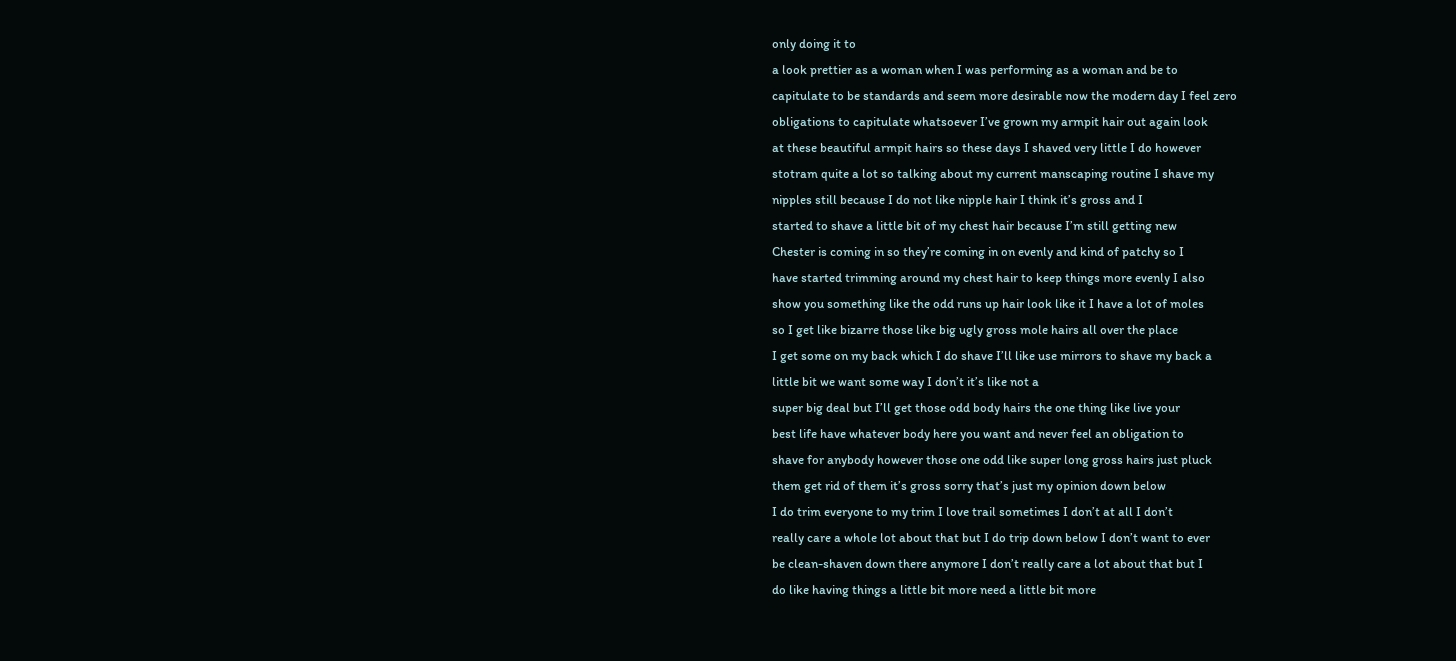only doing it to
a look prettier as a woman when I was performing as a woman and be to
capitulate to be standards and seem more desirable now the modern day I feel zero
obligations to capitulate whatsoever I’ve grown my armpit hair out again look
at these beautiful armpit hairs so these days I shaved very little I do however
stotram quite a lot so talking about my current manscaping routine I shave my
nipples still because I do not like nipple hair I think it’s gross and I
started to shave a little bit of my chest hair because I’m still getting new
Chester is coming in so they’re coming in on evenly and kind of patchy so I
have started trimming around my chest hair to keep things more evenly I also
show you something like the odd runs up hair look like it I have a lot of moles
so I get like bizarre those like big ugly gross mole hairs all over the place
I get some on my back which I do shave I’ll like use mirrors to shave my back a
little bit we want some way I don’t it’s like not a
super big deal but I’ll get those odd body hairs the one thing like live your
best life have whatever body here you want and never feel an obligation to
shave for anybody however those one odd like super long gross hairs just pluck
them get rid of them it’s gross sorry that’s just my opinion down below
I do trim everyone to my trim I love trail sometimes I don’t at all I don’t
really care a whole lot about that but I do trip down below I don’t want to ever
be clean-shaven down there anymore I don’t really care a lot about that but I
do like having things a little bit more need a little bit more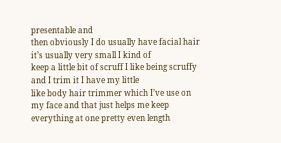presentable and
then obviously I do usually have facial hair it’s usually very small I kind of
keep a little bit of scruff I like being scruffy and I trim it I have my little
like body hair trimmer which I’ve use on my face and that just helps me keep
everything at one pretty even length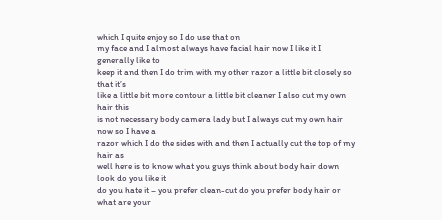which I quite enjoy so I do use that on
my face and I almost always have facial hair now I like it I generally like to
keep it and then I do trim with my other razor a little bit closely so that it’s
like a little bit more contour a little bit cleaner I also cut my own hair this
is not necessary body camera lady but I always cut my own hair now so I have a
razor which I do the sides with and then I actually cut the top of my hair as
well here is to know what you guys think about body hair down look do you like it
do you hate it – you prefer clean-cut do you prefer body hair or what are your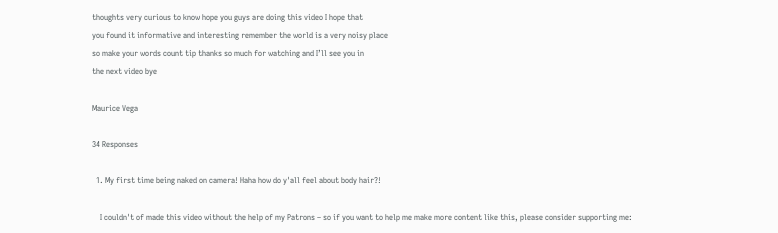thoughts very curious to know hope you guys are doing this video I hope that
you found it informative and interesting remember the world is a very noisy place
so make your words count tip thanks so much for watching and I’ll see you in
the next video bye

Maurice Vega

34 Responses

  1. My first time being naked on camera! Haha how do y'all feel about body hair?!

    I couldn't of made this video without the help of my Patrons – so if you want to help me make more content like this, please consider supporting me: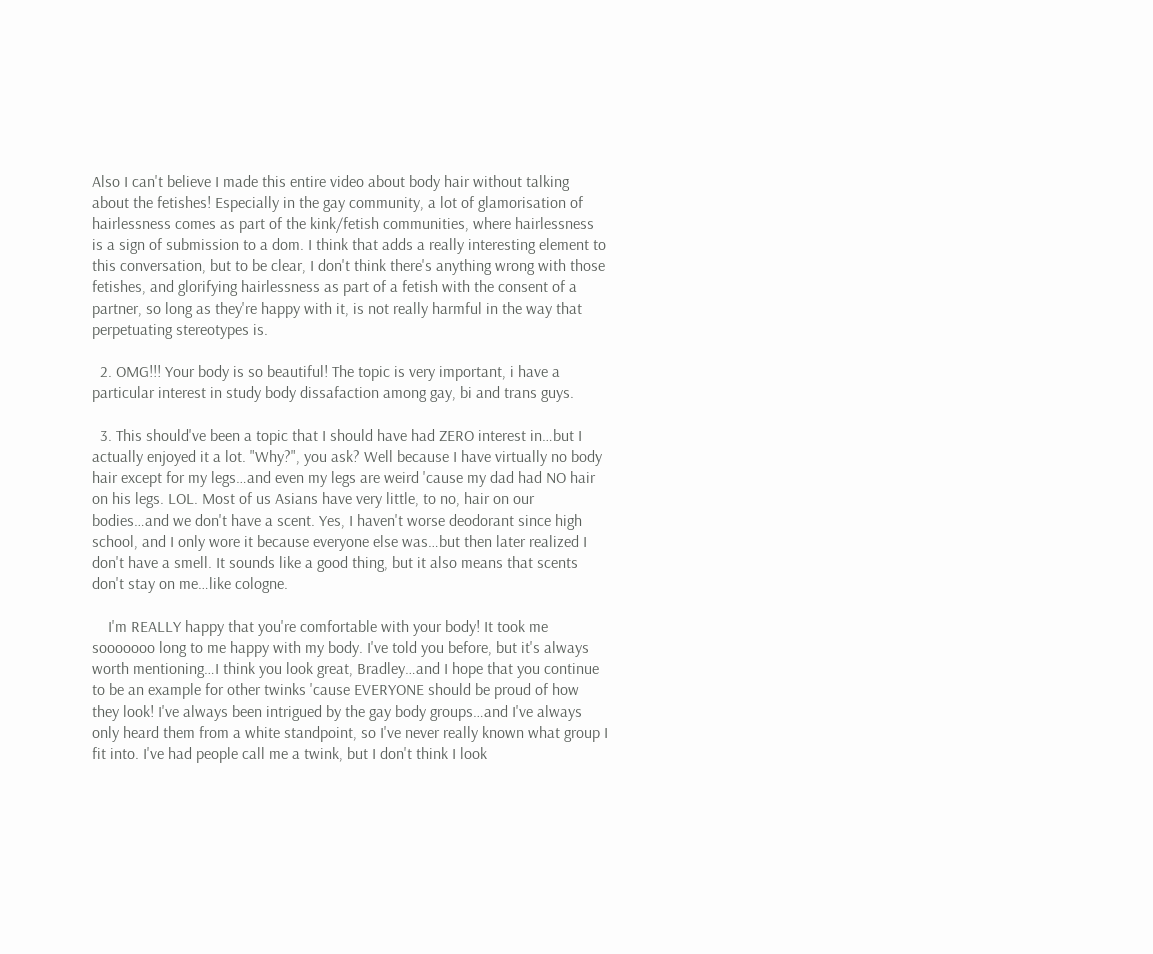Also I can't believe I made this entire video about body hair without talking about the fetishes! Especially in the gay community, a lot of glamorisation of hairlessness comes as part of the kink/fetish communities, where hairlessness is a sign of submission to a dom. I think that adds a really interesting element to this conversation, but to be clear, I don't think there's anything wrong with those fetishes, and glorifying hairlessness as part of a fetish with the consent of a partner, so long as they're happy with it, is not really harmful in the way that perpetuating stereotypes is.

  2. OMG!!! Your body is so beautiful! The topic is very important, i have a particular interest in study body dissafaction among gay, bi and trans guys.

  3. This should've been a topic that I should have had ZERO interest in…but I actually enjoyed it a lot. "Why?", you ask? Well because I have virtually no body hair except for my legs…and even my legs are weird 'cause my dad had NO hair on his legs. LOL. Most of us Asians have very little, to no, hair on our bodies…and we don't have a scent. Yes, I haven't worse deodorant since high school, and I only wore it because everyone else was…but then later realized I don't have a smell. It sounds like a good thing, but it also means that scents don't stay on me…like cologne.

    I'm REALLY happy that you're comfortable with your body! It took me sooooooo long to me happy with my body. I've told you before, but it's always worth mentioning…I think you look great, Bradley…and I hope that you continue to be an example for other twinks 'cause EVERYONE should be proud of how they look! I've always been intrigued by the gay body groups…and I've always only heard them from a white standpoint, so I've never really known what group I fit into. I've had people call me a twink, but I don't think I look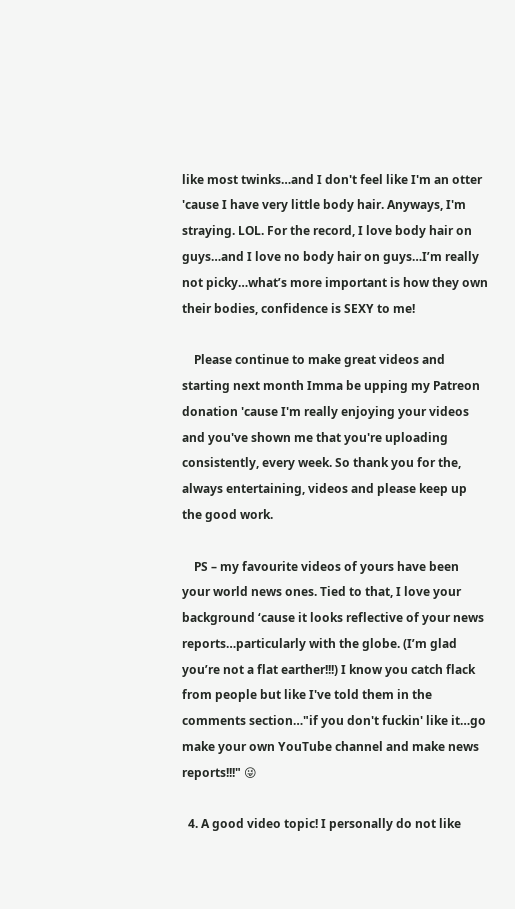like most twinks…and I don't feel like I'm an otter 'cause I have very little body hair. Anyways, I'm straying. LOL. For the record, I love body hair on guys…and I love no body hair on guys…I’m really not picky…what’s more important is how they own their bodies, confidence is SEXY to me!

    Please continue to make great videos and starting next month Imma be upping my Patreon donation 'cause I'm really enjoying your videos and you've shown me that you're uploading consistently, every week. So thank you for the, always entertaining, videos and please keep up the good work.

    PS – my favourite videos of yours have been your world news ones. Tied to that, I love your background ‘cause it looks reflective of your news reports…particularly with the globe. (I’m glad you’re not a flat earther!!!) I know you catch flack from people but like I've told them in the comments section…"if you don't fuckin' like it…go make your own YouTube channel and make news reports!!!" 😜

  4. A good video topic! I personally do not like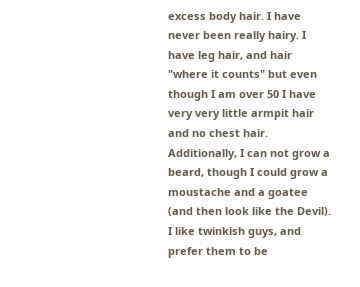excess body hair. I have never been really hairy. I have leg hair, and hair "where it counts" but even though I am over 50 I have very very little armpit hair and no chest hair. Additionally, I can not grow a beard, though I could grow a moustache and a goatee (and then look like the Devil). I like twinkish guys, and prefer them to be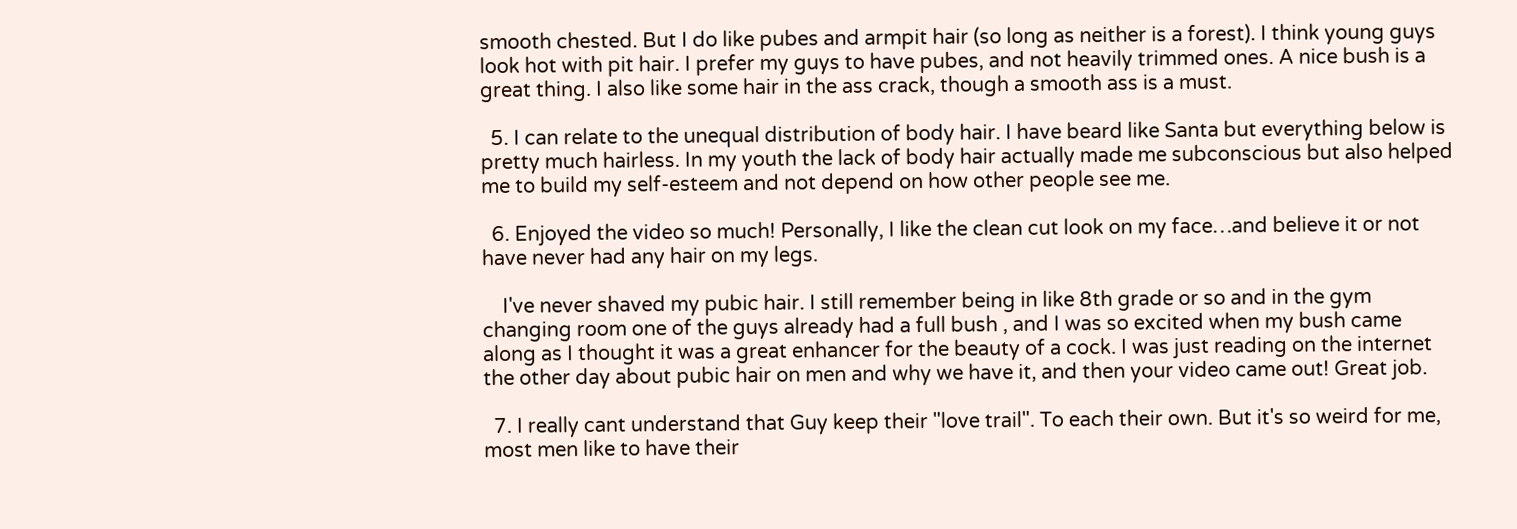smooth chested. But I do like pubes and armpit hair (so long as neither is a forest). I think young guys look hot with pit hair. I prefer my guys to have pubes, and not heavily trimmed ones. A nice bush is a great thing. I also like some hair in the ass crack, though a smooth ass is a must.

  5. I can relate to the unequal distribution of body hair. I have beard like Santa but everything below is pretty much hairless. In my youth the lack of body hair actually made me subconscious but also helped me to build my self-esteem and not depend on how other people see me.

  6. Enjoyed the video so much! Personally, I like the clean cut look on my face…and believe it or not have never had any hair on my legs.

    I've never shaved my pubic hair. I still remember being in like 8th grade or so and in the gym changing room one of the guys already had a full bush , and I was so excited when my bush came along as I thought it was a great enhancer for the beauty of a cock. I was just reading on the internet the other day about pubic hair on men and why we have it, and then your video came out! Great job.

  7. I really cant understand that Guy keep their "love trail". To each their own. But it's so weird for me, most men like to have their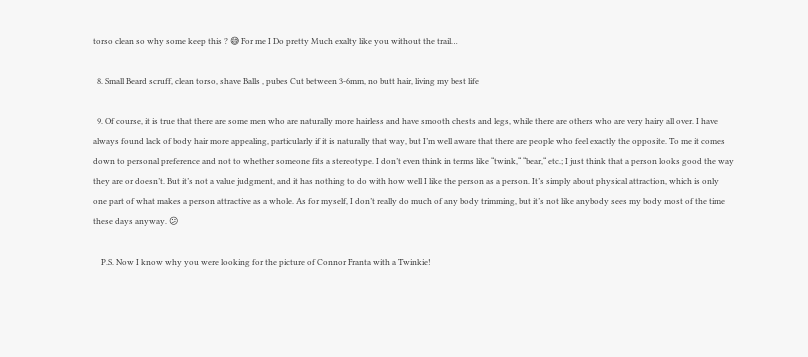torso clean so why some keep this ? 😅 For me I Do pretty Much exalty like you without the trail…

  8. Small Beard scruff, clean torso, shave Balls , pubes Cut between 3-6mm, no butt hair, living my best life

  9. Of course, it is true that there are some men who are naturally more hairless and have smooth chests and legs, while there are others who are very hairy all over. I have always found lack of body hair more appealing, particularly if it is naturally that way, but I’m well aware that there are people who feel exactly the opposite. To me it comes down to personal preference and not to whether someone fits a stereotype. I don’t even think in terms like “twink,“ “bear,“ etc.; I just think that a person looks good the way they are or doesn’t. But it’s not a value judgment, and it has nothing to do with how well I like the person as a person. It’s simply about physical attraction, which is only one part of what makes a person attractive as a whole. As for myself, I don’t really do much of any body trimming, but it’s not like anybody sees my body most of the time these days anyway. 😕

    P.S. Now I know why you were looking for the picture of Connor Franta with a Twinkie!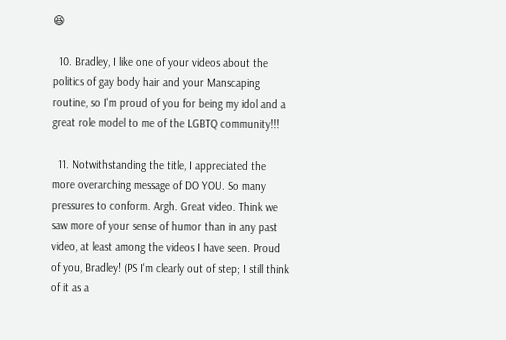😆

  10. Bradley, I like one of your videos about the politics of gay body hair and your Manscaping routine, so I'm proud of you for being my idol and a great role model to me of the LGBTQ community!!!

  11. Notwithstanding the title, I appreciated the more overarching message of DO YOU. So many pressures to conform. Argh. Great video. Think we saw more of your sense of humor than in any past video, at least among the videos I have seen. Proud of you, Bradley! (PS I'm clearly out of step; I still think of it as a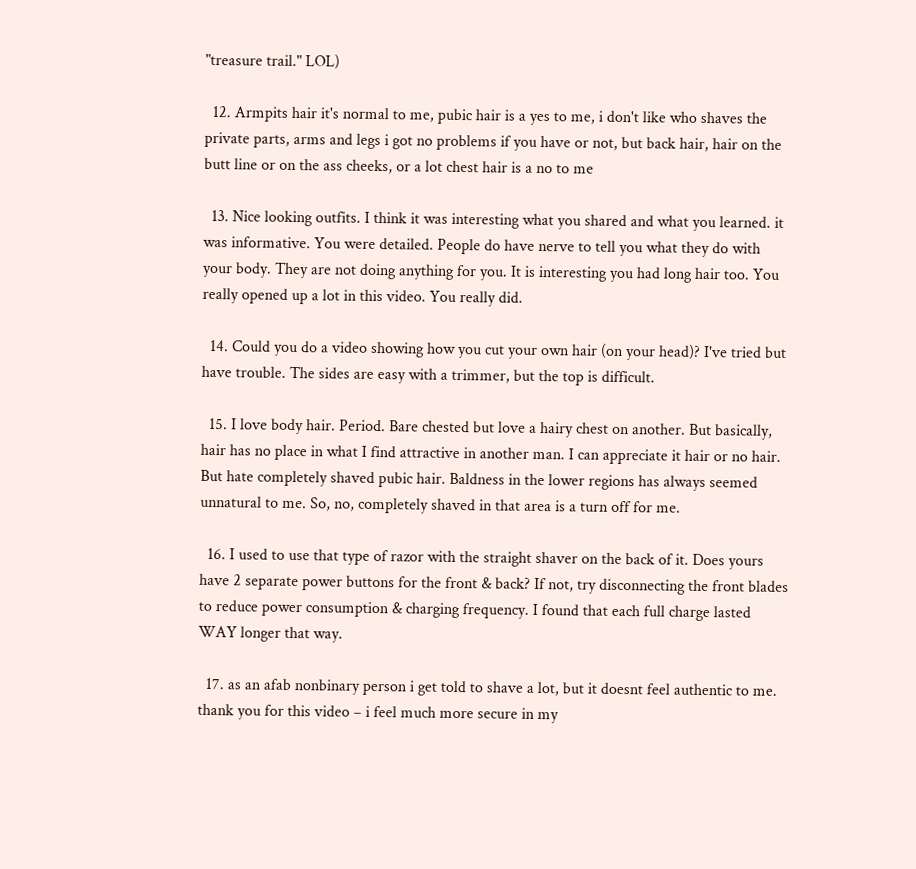"treasure trail." LOL)

  12. Armpits hair it's normal to me, pubic hair is a yes to me, i don't like who shaves the private parts, arms and legs i got no problems if you have or not, but back hair, hair on the butt line or on the ass cheeks, or a lot chest hair is a no to me

  13. Nice looking outfits. I think it was interesting what you shared and what you learned. it was informative. You were detailed. People do have nerve to tell you what they do with your body. They are not doing anything for you. It is interesting you had long hair too. You really opened up a lot in this video. You really did.

  14. Could you do a video showing how you cut your own hair (on your head)? I've tried but have trouble. The sides are easy with a trimmer, but the top is difficult.

  15. I love body hair. Period. Bare chested but love a hairy chest on another. But basically, hair has no place in what I find attractive in another man. I can appreciate it hair or no hair. But hate completely shaved pubic hair. Baldness in the lower regions has always seemed unnatural to me. So, no, completely shaved in that area is a turn off for me.

  16. I used to use that type of razor with the straight shaver on the back of it. Does yours have 2 separate power buttons for the front & back? If not, try disconnecting the front blades to reduce power consumption & charging frequency. I found that each full charge lasted WAY longer that way.

  17. as an afab nonbinary person i get told to shave a lot, but it doesnt feel authentic to me. thank you for this video – i feel much more secure in my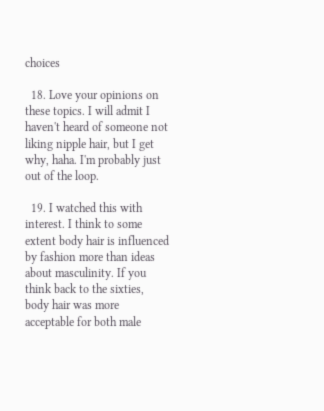choices

  18. Love your opinions on these topics. I will admit I haven't heard of someone not liking nipple hair, but I get why, haha. I'm probably just out of the loop.

  19. I watched this with interest. I think to some extent body hair is influenced by fashion more than ideas about masculinity. If you think back to the sixties, body hair was more acceptable for both male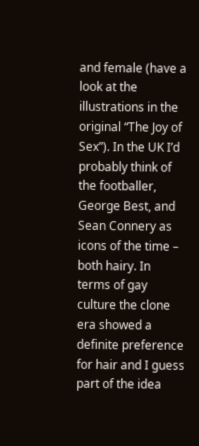and female (have a look at the illustrations in the original “The Joy of Sex”). In the UK I’d probably think of the footballer, George Best, and Sean Connery as icons of the time – both hairy. In terms of gay culture the clone era showed a definite preference for hair and I guess part of the idea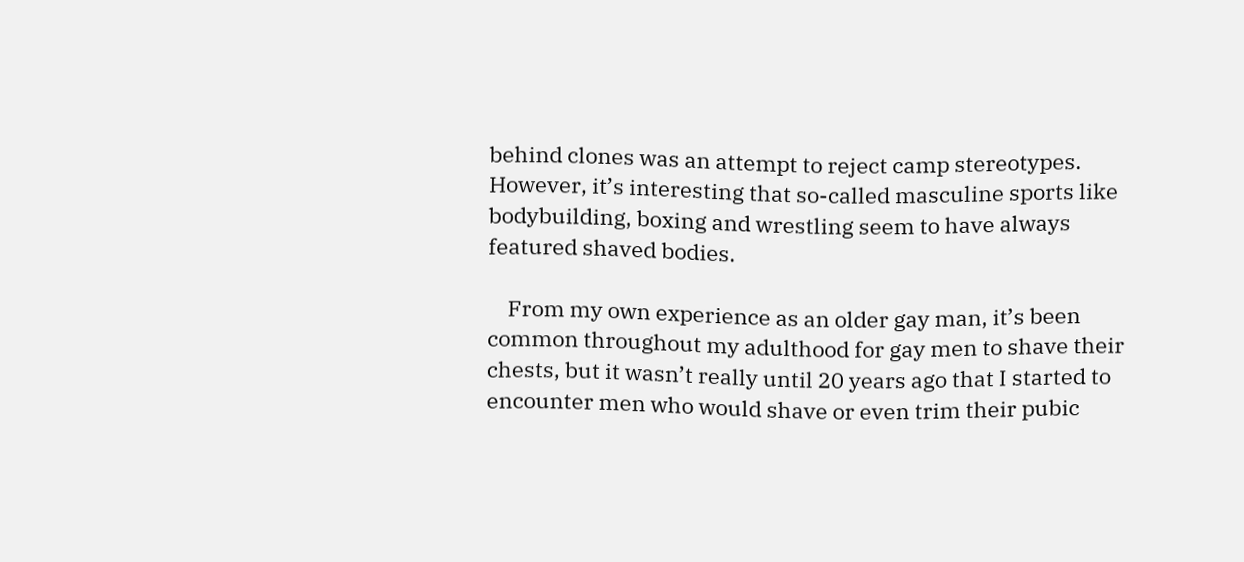behind clones was an attempt to reject camp stereotypes. However, it’s interesting that so-called masculine sports like bodybuilding, boxing and wrestling seem to have always featured shaved bodies.

    From my own experience as an older gay man, it’s been common throughout my adulthood for gay men to shave their chests, but it wasn’t really until 20 years ago that I started to encounter men who would shave or even trim their pubic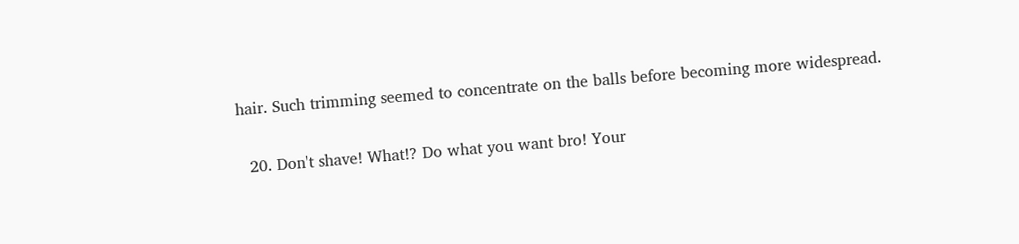hair. Such trimming seemed to concentrate on the balls before becoming more widespread.

  20. Don't shave! What!? Do what you want bro! Your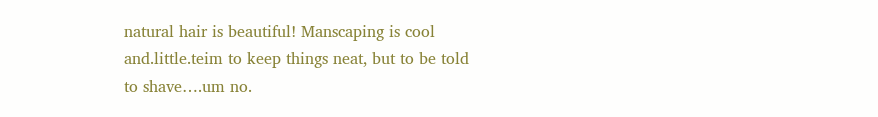natural hair is beautiful! Manscaping is cool and.little.teim to keep things neat, but to be told to shave….um no.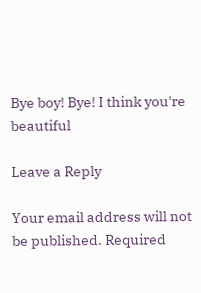Bye boy! Bye! I think you're beautiful

Leave a Reply

Your email address will not be published. Required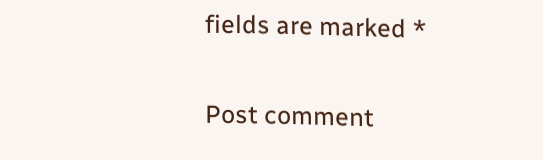fields are marked *

Post comment